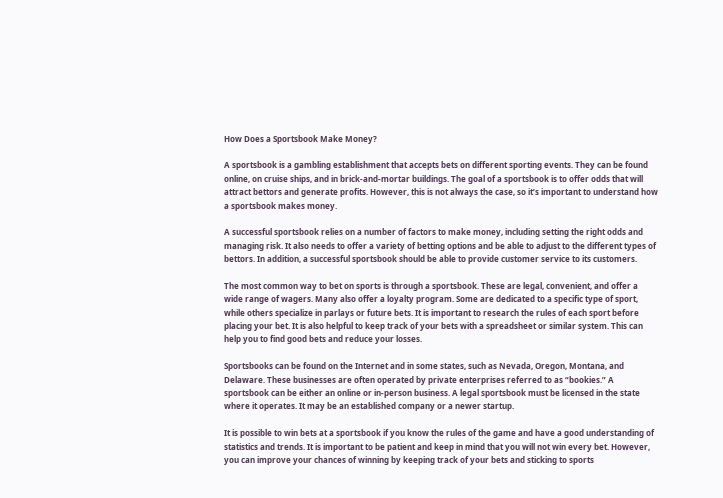How Does a Sportsbook Make Money?

A sportsbook is a gambling establishment that accepts bets on different sporting events. They can be found online, on cruise ships, and in brick-and-mortar buildings. The goal of a sportsbook is to offer odds that will attract bettors and generate profits. However, this is not always the case, so it’s important to understand how a sportsbook makes money.

A successful sportsbook relies on a number of factors to make money, including setting the right odds and managing risk. It also needs to offer a variety of betting options and be able to adjust to the different types of bettors. In addition, a successful sportsbook should be able to provide customer service to its customers.

The most common way to bet on sports is through a sportsbook. These are legal, convenient, and offer a wide range of wagers. Many also offer a loyalty program. Some are dedicated to a specific type of sport, while others specialize in parlays or future bets. It is important to research the rules of each sport before placing your bet. It is also helpful to keep track of your bets with a spreadsheet or similar system. This can help you to find good bets and reduce your losses.

Sportsbooks can be found on the Internet and in some states, such as Nevada, Oregon, Montana, and Delaware. These businesses are often operated by private enterprises referred to as “bookies.” A sportsbook can be either an online or in-person business. A legal sportsbook must be licensed in the state where it operates. It may be an established company or a newer startup.

It is possible to win bets at a sportsbook if you know the rules of the game and have a good understanding of statistics and trends. It is important to be patient and keep in mind that you will not win every bet. However, you can improve your chances of winning by keeping track of your bets and sticking to sports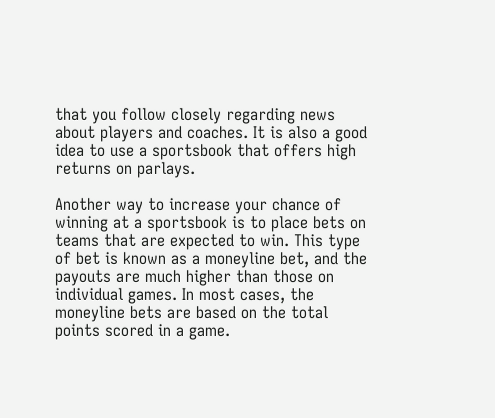that you follow closely regarding news about players and coaches. It is also a good idea to use a sportsbook that offers high returns on parlays.

Another way to increase your chance of winning at a sportsbook is to place bets on teams that are expected to win. This type of bet is known as a moneyline bet, and the payouts are much higher than those on individual games. In most cases, the moneyline bets are based on the total points scored in a game.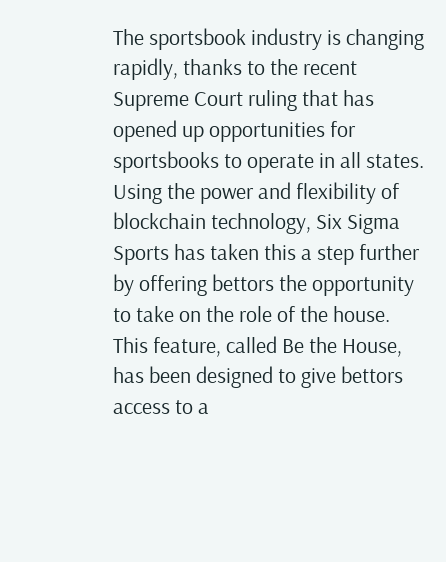The sportsbook industry is changing rapidly, thanks to the recent Supreme Court ruling that has opened up opportunities for sportsbooks to operate in all states. Using the power and flexibility of blockchain technology, Six Sigma Sports has taken this a step further by offering bettors the opportunity to take on the role of the house. This feature, called Be the House, has been designed to give bettors access to a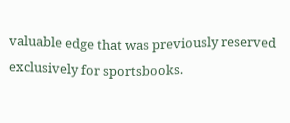valuable edge that was previously reserved exclusively for sportsbooks.